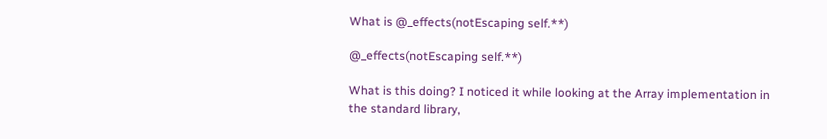What is @_effects(notEscaping self.**)

@_effects(notEscaping self.**)

What is this doing? I noticed it while looking at the Array implementation in the standard library,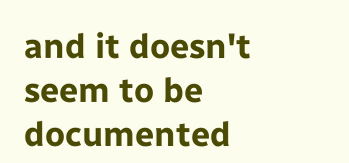and it doesn't seem to be documented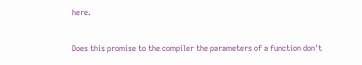here.

Does this promise to the compiler the parameters of a function don't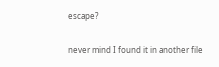escape?

never mind I found it in another file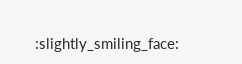:slightly_smiling_face: